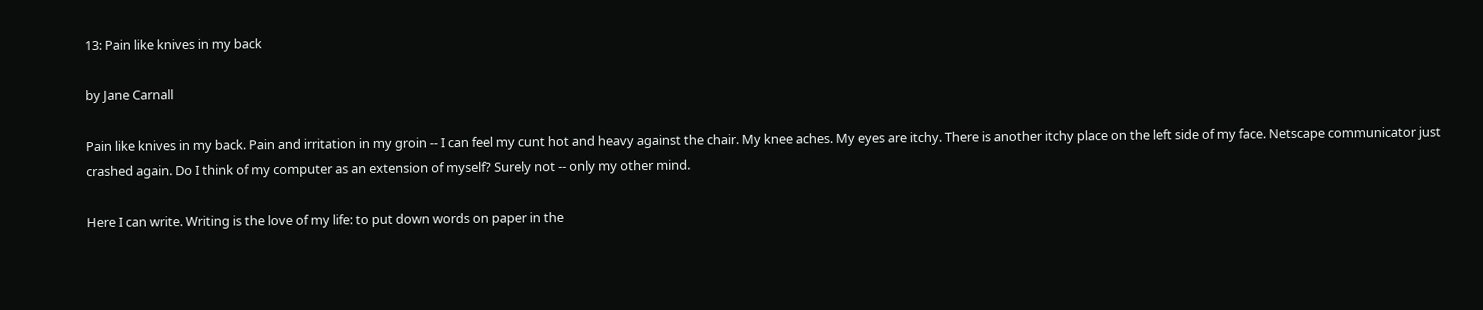13: Pain like knives in my back

by Jane Carnall

Pain like knives in my back. Pain and irritation in my groin -- I can feel my cunt hot and heavy against the chair. My knee aches. My eyes are itchy. There is another itchy place on the left side of my face. Netscape communicator just crashed again. Do I think of my computer as an extension of myself? Surely not -- only my other mind.

Here I can write. Writing is the love of my life: to put down words on paper in the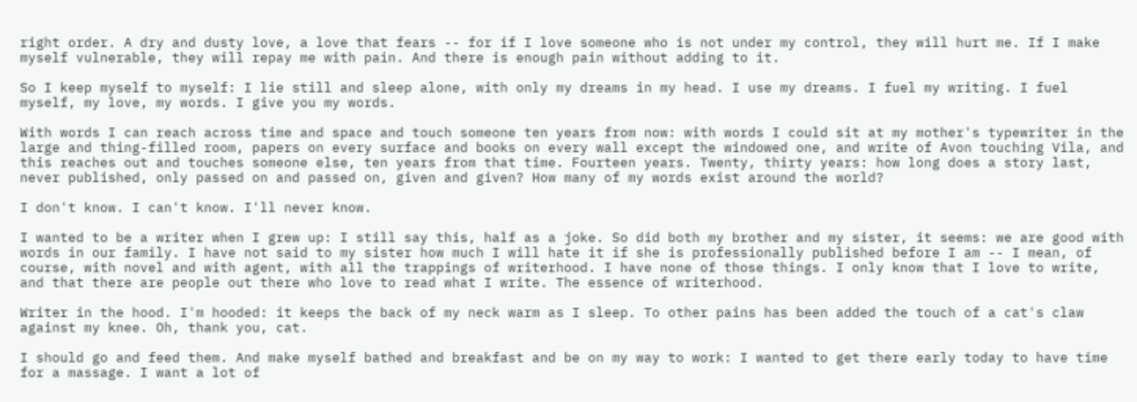right order. A dry and dusty love, a love that fears -- for if I love someone who is not under my control, they will hurt me. If I make myself vulnerable, they will repay me with pain. And there is enough pain without adding to it.

So I keep myself to myself: I lie still and sleep alone, with only my dreams in my head. I use my dreams. I fuel my writing. I fuel myself, my love, my words. I give you my words.

With words I can reach across time and space and touch someone ten years from now: with words I could sit at my mother's typewriter in the large and thing-filled room, papers on every surface and books on every wall except the windowed one, and write of Avon touching Vila, and this reaches out and touches someone else, ten years from that time. Fourteen years. Twenty, thirty years: how long does a story last, never published, only passed on and passed on, given and given? How many of my words exist around the world?

I don't know. I can't know. I'll never know.

I wanted to be a writer when I grew up: I still say this, half as a joke. So did both my brother and my sister, it seems: we are good with words in our family. I have not said to my sister how much I will hate it if she is professionally published before I am -- I mean, of course, with novel and with agent, with all the trappings of writerhood. I have none of those things. I only know that I love to write, and that there are people out there who love to read what I write. The essence of writerhood.

Writer in the hood. I'm hooded: it keeps the back of my neck warm as I sleep. To other pains has been added the touch of a cat's claw against my knee. Oh, thank you, cat.

I should go and feed them. And make myself bathed and breakfast and be on my way to work: I wanted to get there early today to have time for a massage. I want a lot of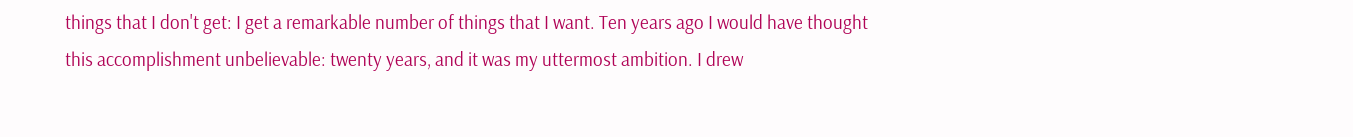things that I don't get: I get a remarkable number of things that I want. Ten years ago I would have thought this accomplishment unbelievable: twenty years, and it was my uttermost ambition. I drew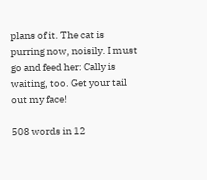plans of it. The cat is purring now, noisily. I must go and feed her: Cally is waiting, too. Get your tail out my face!

508 words in 12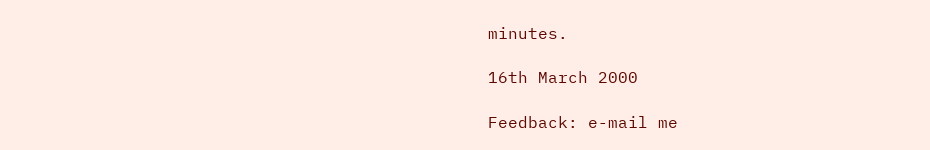minutes.

16th March 2000

Feedback: e-mail me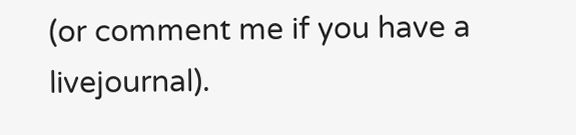(or comment me if you have a livejournal).